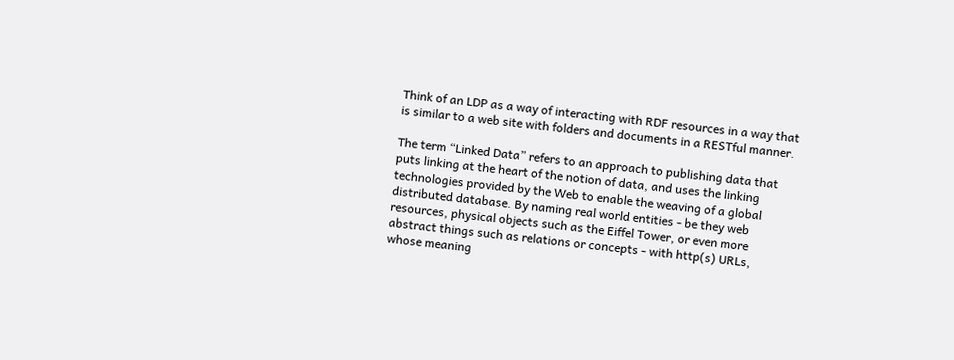Think of an LDP as a way of interacting with RDF resources in a way that is similar to a web site with folders and documents in a RESTful manner.

The term “Linked Data” refers to an approach to publishing data that puts linking at the heart of the notion of data, and uses the linking technologies provided by the Web to enable the weaving of a global distributed database. By naming real world entities - be they web resources, physical objects such as the Eiffel Tower, or even more abstract things such as relations or concepts - with http(s) URLs, whose meaning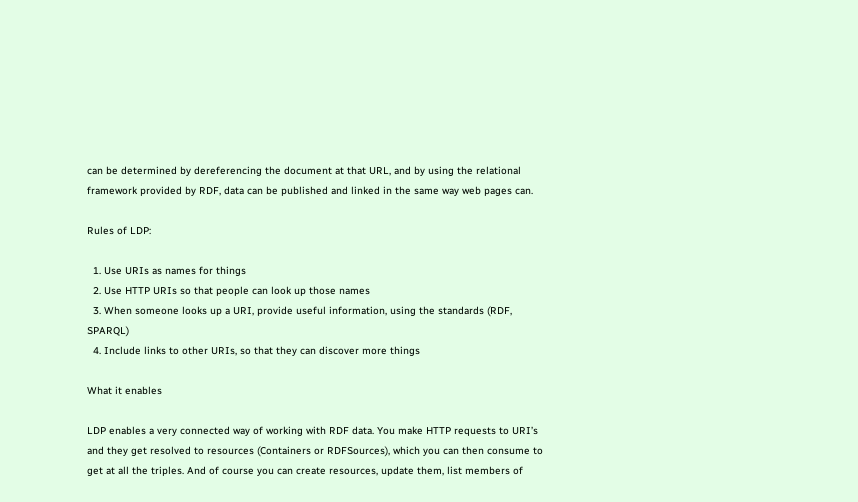can be determined by dereferencing the document at that URL, and by using the relational framework provided by RDF, data can be published and linked in the same way web pages can.

Rules of LDP:

  1. Use URIs as names for things
  2. Use HTTP URIs so that people can look up those names
  3. When someone looks up a URI, provide useful information, using the standards (RDF, SPARQL)
  4. Include links to other URIs, so that they can discover more things

What it enables

LDP enables a very connected way of working with RDF data. You make HTTP requests to URI’s and they get resolved to resources (Containers or RDFSources), which you can then consume to get at all the triples. And of course you can create resources, update them, list members of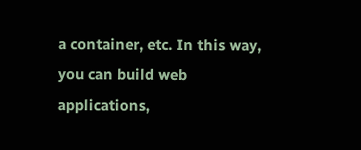a container, etc. In this way, you can build web applications,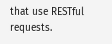that use RESTful requests.